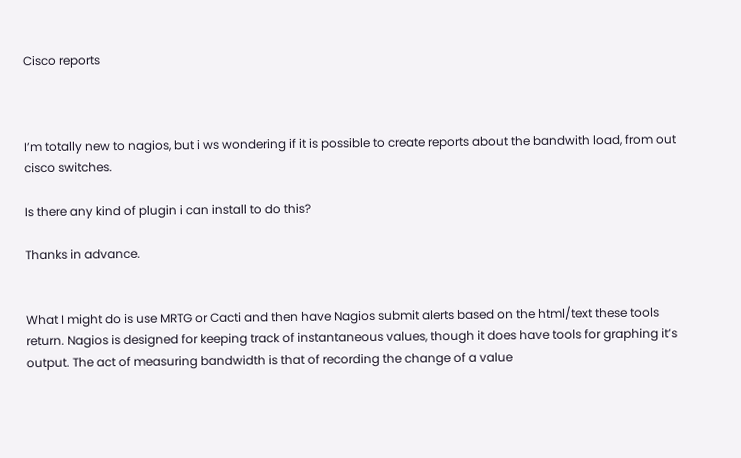Cisco reports



I’m totally new to nagios, but i ws wondering if it is possible to create reports about the bandwith load, from out cisco switches.

Is there any kind of plugin i can install to do this?

Thanks in advance.


What I might do is use MRTG or Cacti and then have Nagios submit alerts based on the html/text these tools return. Nagios is designed for keeping track of instantaneous values, though it does have tools for graphing it’s output. The act of measuring bandwidth is that of recording the change of a value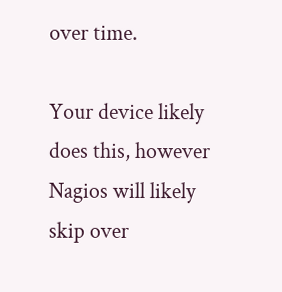over time.

Your device likely does this, however Nagios will likely skip over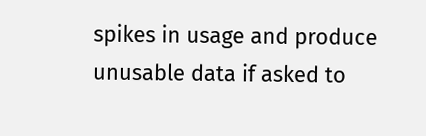spikes in usage and produce unusable data if asked to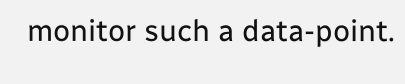monitor such a data-point.